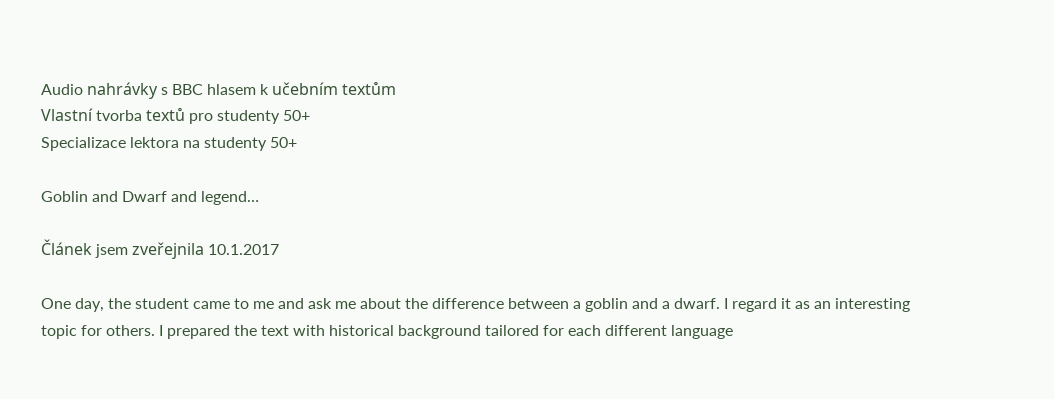Audio nahrávky s BBC hlasem k učebním textům
Vlastní tvorba textů pro studenty 50+
Specializace lektora na studenty 50+

Goblin and Dwarf and legend…

Článek jsem zveřejnila 10.1.2017

One day, the student came to me and ask me about the difference between a goblin and a dwarf. I regard it as an interesting topic for others. I prepared the text with historical background tailored for each different language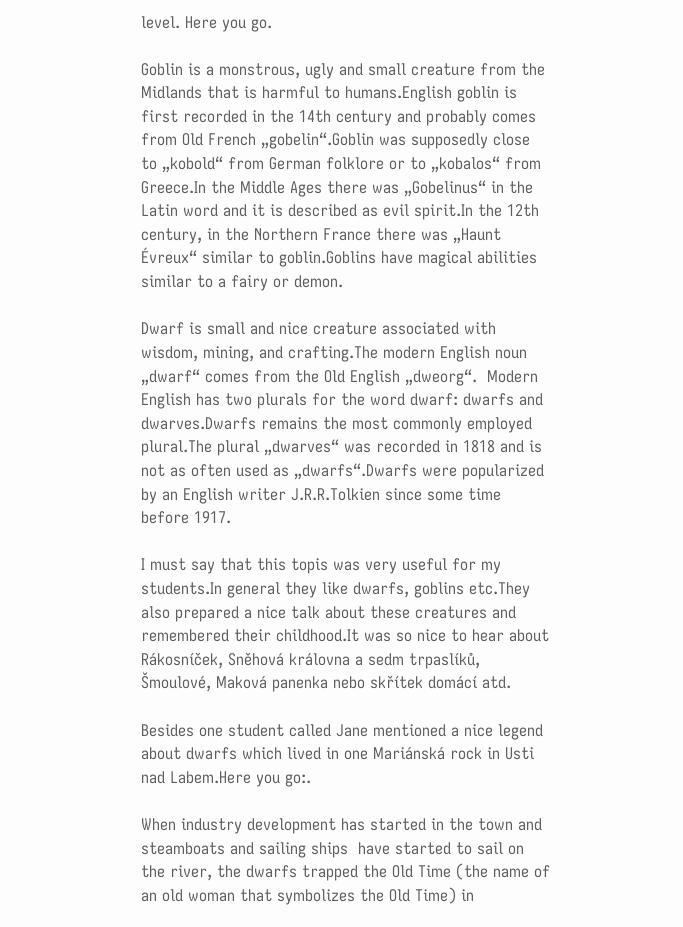level. Here you go.

Goblin is a monstrous, ugly and small creature from the Midlands that is harmful to humans.English goblin is first recorded in the 14th century and probably comes from Old French „gobelin“.Goblin was supposedly close to „kobold“ from German folklore or to „kobalos“ from Greece.In the Middle Ages there was „Gobelinus“ in the Latin word and it is described as evil spirit.In the 12th century, in the Northern France there was „Haunt Évreux“ similar to goblin.Goblins have magical abilities similar to a fairy or demon.

Dwarf is small and nice creature associated with wisdom, mining, and crafting.The modern English noun „dwarf“ comes from the Old English „dweorg“.  Modern English has two plurals for the word dwarf: dwarfs and dwarves.Dwarfs remains the most commonly employed plural.The plural „dwarves“ was recorded in 1818 and is not as often used as „dwarfs“.Dwarfs were popularized by an English writer J.R.R.Tolkien since some time before 1917.

I must say that this topis was very useful for my students.In general they like dwarfs, goblins etc.They also prepared a nice talk about these creatures and remembered their childhood.It was so nice to hear about Rákosníček, Sněhová královna a sedm trpaslíků, Šmoulové, Maková panenka nebo skřítek domácí atd.

Besides one student called Jane mentioned a nice legend about dwarfs which lived in one Mariánská rock in Usti nad Labem.Here you go:.

When industry development has started in the town and steamboats and sailing ships  have started to sail on the river, the dwarfs trapped the Old Time (the name of an old woman that symbolizes the Old Time) in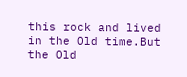this rock and lived in the Old time.But the Old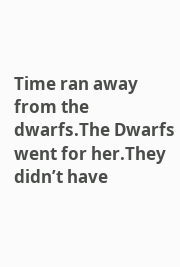Time ran away from the dwarfs.The Dwarfs went for her.They  didn’t have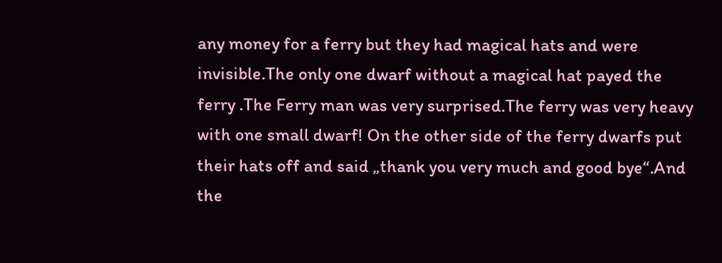any money for a ferry but they had magical hats and were invisible.The only one dwarf without a magical hat payed the ferry .The Ferry man was very surprised.The ferry was very heavy with one small dwarf! On the other side of the ferry dwarfs put their hats off and said „thank you very much and good bye“.And the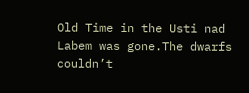Old Time in the Usti nad Labem was gone.The dwarfs couldn’t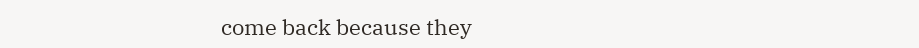come back because they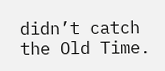didn’t catch the Old Time.